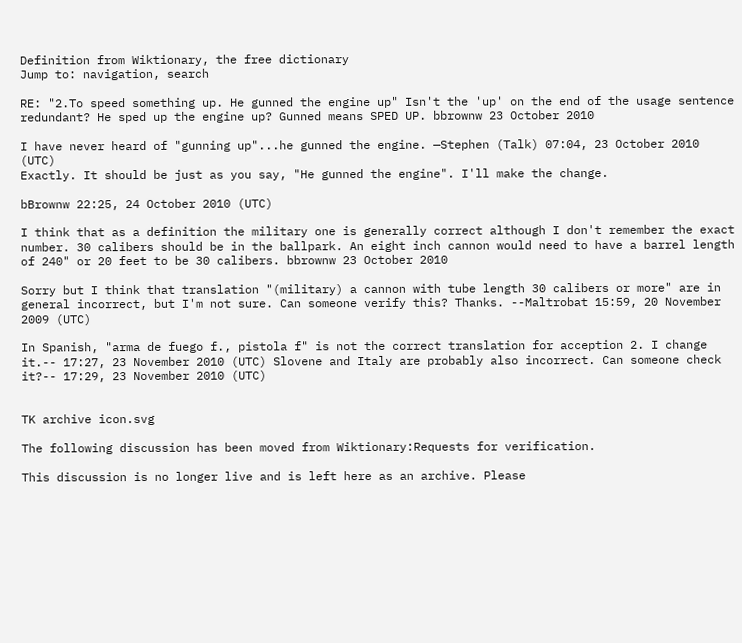Definition from Wiktionary, the free dictionary
Jump to: navigation, search

RE: "2.To speed something up. He gunned the engine up" Isn't the 'up' on the end of the usage sentence redundant? He sped up the engine up? Gunned means SPED UP. bbrownw 23 October 2010

I have never heard of "gunning up"...he gunned the engine. —Stephen (Talk) 07:04, 23 October 2010 (UTC)
Exactly. It should be just as you say, "He gunned the engine". I'll make the change.

bBrownw 22:25, 24 October 2010 (UTC)

I think that as a definition the military one is generally correct although I don't remember the exact number. 30 calibers should be in the ballpark. An eight inch cannon would need to have a barrel length of 240" or 20 feet to be 30 calibers. bbrownw 23 October 2010

Sorry but I think that translation "(military) a cannon with tube length 30 calibers or more" are in general incorrect, but I'm not sure. Can someone verify this? Thanks. --Maltrobat 15:59, 20 November 2009 (UTC)

In Spanish, "arma de fuego f., pistola f" is not the correct translation for acception 2. I change it.-- 17:27, 23 November 2010 (UTC) Slovene and Italy are probably also incorrect. Can someone check it?-- 17:29, 23 November 2010 (UTC)


TK archive icon.svg

The following discussion has been moved from Wiktionary:Requests for verification.

This discussion is no longer live and is left here as an archive. Please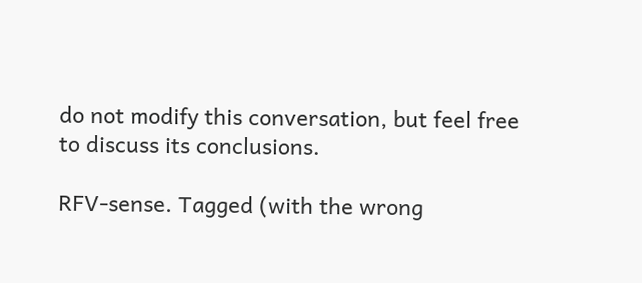do not modify this conversation, but feel free to discuss its conclusions.

RFV-sense. Tagged (with the wrong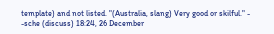template) and not listed. "(Australia, slang) Very good or skilful." - -sche (discuss) 18:24, 26 December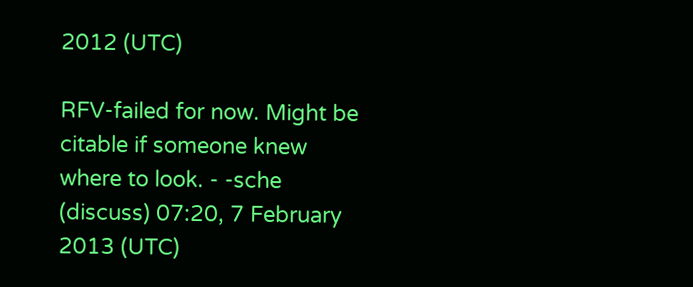2012 (UTC)

RFV-failed for now. Might be citable if someone knew where to look. - -sche (discuss) 07:20, 7 February 2013 (UTC)